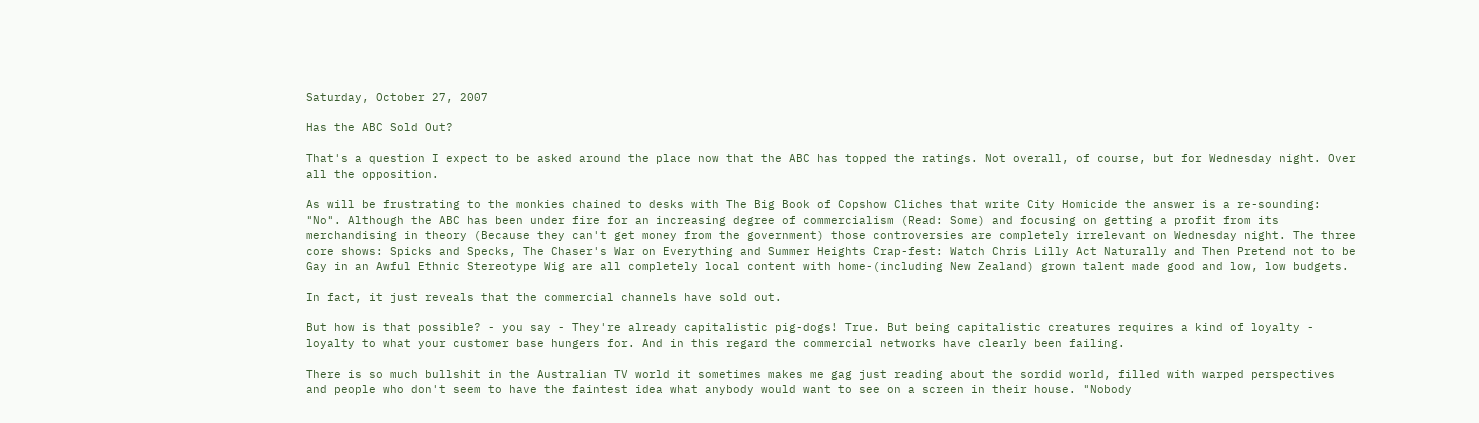Saturday, October 27, 2007

Has the ABC Sold Out?

That's a question I expect to be asked around the place now that the ABC has topped the ratings. Not overall, of course, but for Wednesday night. Over all the opposition.

As will be frustrating to the monkies chained to desks with The Big Book of Copshow Cliches that write City Homicide the answer is a re-sounding: "No". Although the ABC has been under fire for an increasing degree of commercialism (Read: Some) and focusing on getting a profit from its merchandising in theory (Because they can't get money from the government) those controversies are completely irrelevant on Wednesday night. The three core shows: Spicks and Specks, The Chaser's War on Everything and Summer Heights Crap-fest: Watch Chris Lilly Act Naturally and Then Pretend not to be Gay in an Awful Ethnic Stereotype Wig are all completely local content with home-(including New Zealand) grown talent made good and low, low budgets.

In fact, it just reveals that the commercial channels have sold out.

But how is that possible? - you say - They're already capitalistic pig-dogs! True. But being capitalistic creatures requires a kind of loyalty - loyalty to what your customer base hungers for. And in this regard the commercial networks have clearly been failing.

There is so much bullshit in the Australian TV world it sometimes makes me gag just reading about the sordid world, filled with warped perspectives and people who don't seem to have the faintest idea what anybody would want to see on a screen in their house. "Nobody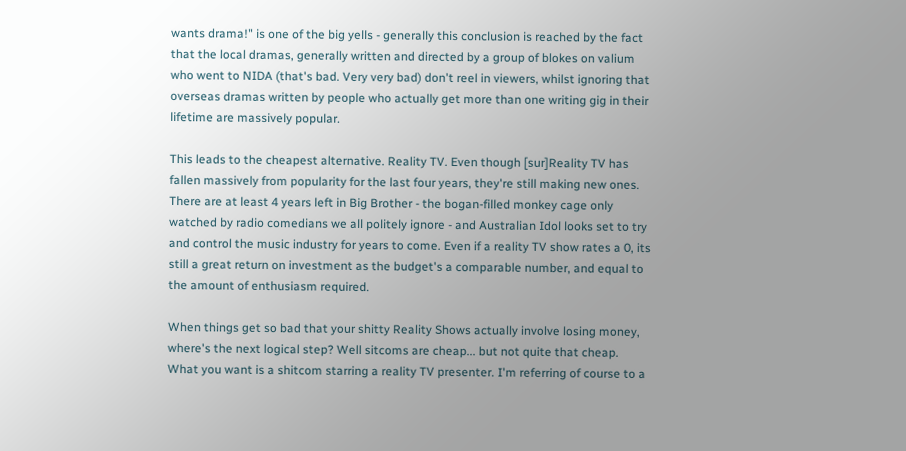wants drama!" is one of the big yells - generally this conclusion is reached by the fact that the local dramas, generally written and directed by a group of blokes on valium who went to NIDA (that's bad. Very very bad) don't reel in viewers, whilst ignoring that overseas dramas written by people who actually get more than one writing gig in their lifetime are massively popular.

This leads to the cheapest alternative. Reality TV. Even though [sur]Reality TV has fallen massively from popularity for the last four years, they're still making new ones. There are at least 4 years left in Big Brother - the bogan-filled monkey cage only watched by radio comedians we all politely ignore - and Australian Idol looks set to try and control the music industry for years to come. Even if a reality TV show rates a 0, its still a great return on investment as the budget's a comparable number, and equal to the amount of enthusiasm required.

When things get so bad that your shitty Reality Shows actually involve losing money, where's the next logical step? Well sitcoms are cheap... but not quite that cheap. What you want is a shitcom starring a reality TV presenter. I'm referring of course to a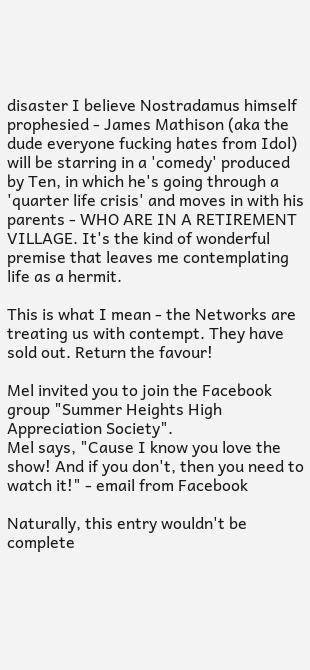disaster I believe Nostradamus himself prophesied - James Mathison (aka the dude everyone fucking hates from Idol) will be starring in a 'comedy' produced by Ten, in which he's going through a 'quarter life crisis' and moves in with his parents - WHO ARE IN A RETIREMENT VILLAGE. It's the kind of wonderful premise that leaves me contemplating life as a hermit.

This is what I mean - the Networks are treating us with contempt. They have sold out. Return the favour!

Mel invited you to join the Facebook group "Summer Heights High Appreciation Society".
Mel says, "Cause I know you love the show! And if you don't, then you need to watch it!" - email from Facebook

Naturally, this entry wouldn't be complete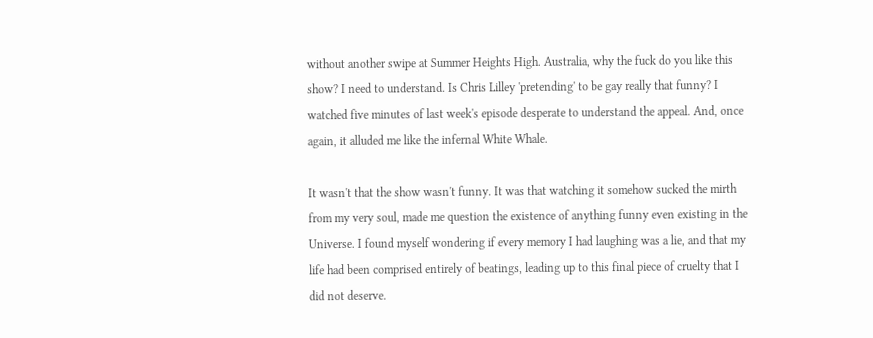without another swipe at Summer Heights High. Australia, why the fuck do you like this show? I need to understand. Is Chris Lilley 'pretending' to be gay really that funny? I watched five minutes of last week's episode desperate to understand the appeal. And, once again, it alluded me like the infernal White Whale.

It wasn't that the show wasn't funny. It was that watching it somehow sucked the mirth from my very soul, made me question the existence of anything funny even existing in the Universe. I found myself wondering if every memory I had laughing was a lie, and that my life had been comprised entirely of beatings, leading up to this final piece of cruelty that I did not deserve.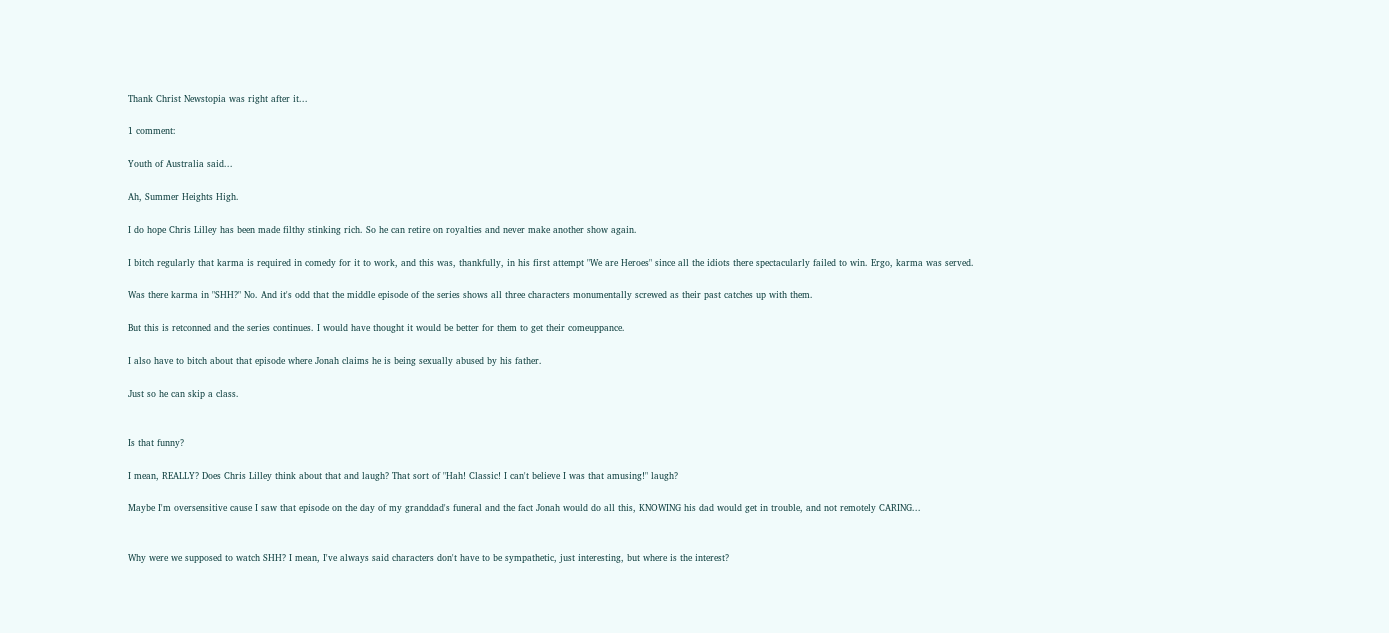Thank Christ Newstopia was right after it...

1 comment:

Youth of Australia said...

Ah, Summer Heights High.

I do hope Chris Lilley has been made filthy stinking rich. So he can retire on royalties and never make another show again.

I bitch regularly that karma is required in comedy for it to work, and this was, thankfully, in his first attempt "We are Heroes" since all the idiots there spectacularly failed to win. Ergo, karma was served.

Was there karma in "SHH?" No. And it's odd that the middle episode of the series shows all three characters monumentally screwed as their past catches up with them.

But this is retconned and the series continues. I would have thought it would be better for them to get their comeuppance.

I also have to bitch about that episode where Jonah claims he is being sexually abused by his father.

Just so he can skip a class.


Is that funny?

I mean, REALLY? Does Chris Lilley think about that and laugh? That sort of "Hah! Classic! I can't believe I was that amusing!" laugh?

Maybe I'm oversensitive cause I saw that episode on the day of my granddad's funeral and the fact Jonah would do all this, KNOWING his dad would get in trouble, and not remotely CARING...


Why were we supposed to watch SHH? I mean, I've always said characters don't have to be sympathetic, just interesting, but where is the interest?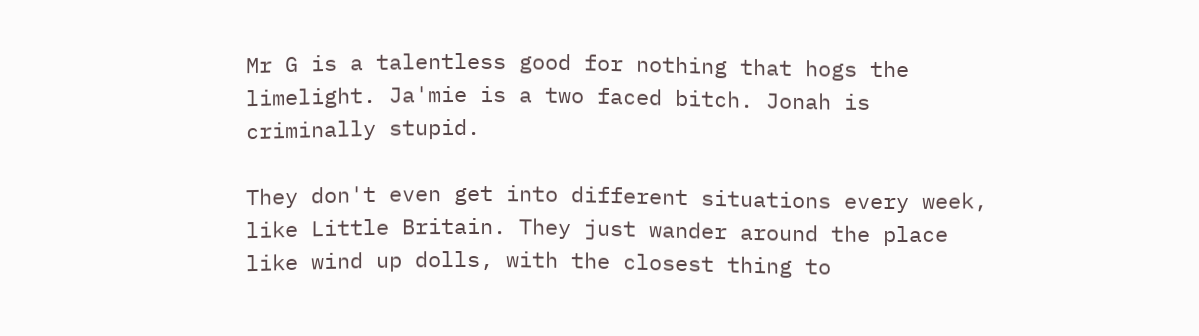Mr G is a talentless good for nothing that hogs the limelight. Ja'mie is a two faced bitch. Jonah is criminally stupid.

They don't even get into different situations every week, like Little Britain. They just wander around the place like wind up dolls, with the closest thing to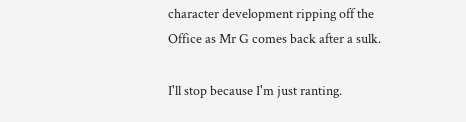character development ripping off the Office as Mr G comes back after a sulk.

I'll stop because I'm just ranting.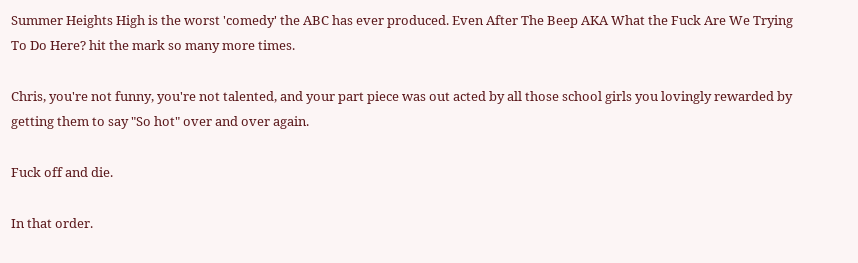Summer Heights High is the worst 'comedy' the ABC has ever produced. Even After The Beep AKA What the Fuck Are We Trying To Do Here? hit the mark so many more times.

Chris, you're not funny, you're not talented, and your part piece was out acted by all those school girls you lovingly rewarded by getting them to say "So hot" over and over again.

Fuck off and die.

In that order.